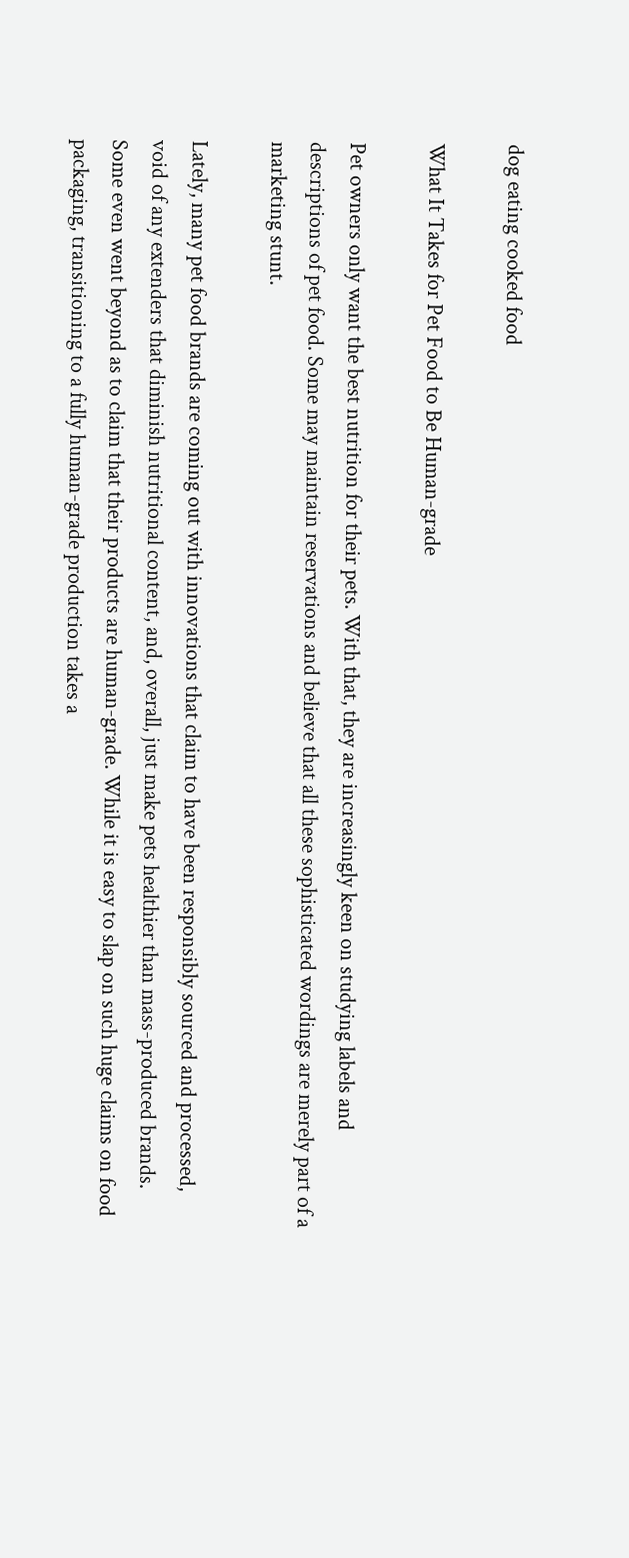dog eating cooked food

What It Takes for Pet Food to Be Human-grade

Pet owners only want the best nutrition for their pets. With that, they are increasingly keen on studying labels and descriptions of pet food. Some may maintain reservations and believe that all these sophisticated wordings are merely part of a marketing stunt.

Lately, many pet food brands are coming out with innovations that claim to have been responsibly sourced and processed, void of any extenders that diminish nutritional content, and, overall, just make pets healthier than mass-produced brands. Some even went beyond as to claim that their products are human-grade. While it is easy to slap on such huge claims on food packaging, transitioning to a fully human-grade production takes a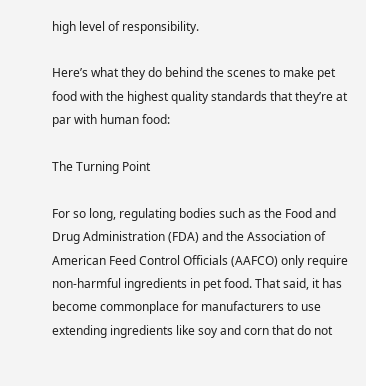high level of responsibility.

Here’s what they do behind the scenes to make pet food with the highest quality standards that they’re at par with human food:

The Turning Point

For so long, regulating bodies such as the Food and Drug Administration (FDA) and the Association of American Feed Control Officials (AAFCO) only require non-harmful ingredients in pet food. That said, it has become commonplace for manufacturers to use extending ingredients like soy and corn that do not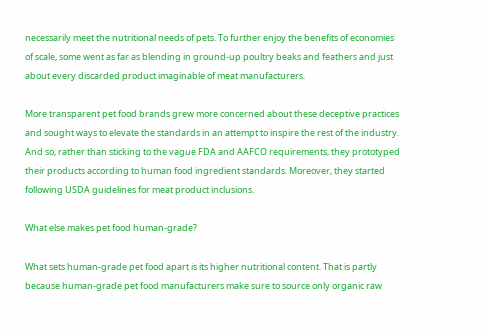necessarily meet the nutritional needs of pets. To further enjoy the benefits of economies of scale, some went as far as blending in ground-up poultry beaks and feathers and just about every discarded product imaginable of meat manufacturers.

More transparent pet food brands grew more concerned about these deceptive practices and sought ways to elevate the standards in an attempt to inspire the rest of the industry. And so, rather than sticking to the vague FDA and AAFCO requirements, they prototyped their products according to human food ingredient standards. Moreover, they started following USDA guidelines for meat product inclusions.

What else makes pet food human-grade?

What sets human-grade pet food apart is its higher nutritional content. That is partly because human-grade pet food manufacturers make sure to source only organic raw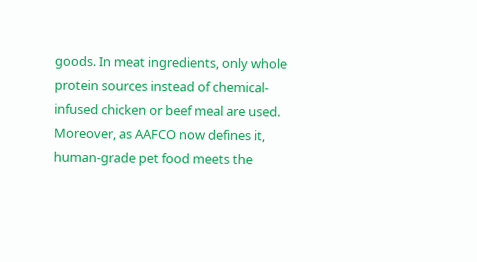goods. In meat ingredients, only whole protein sources instead of chemical-infused chicken or beef meal are used. Moreover, as AAFCO now defines it, human-grade pet food meets the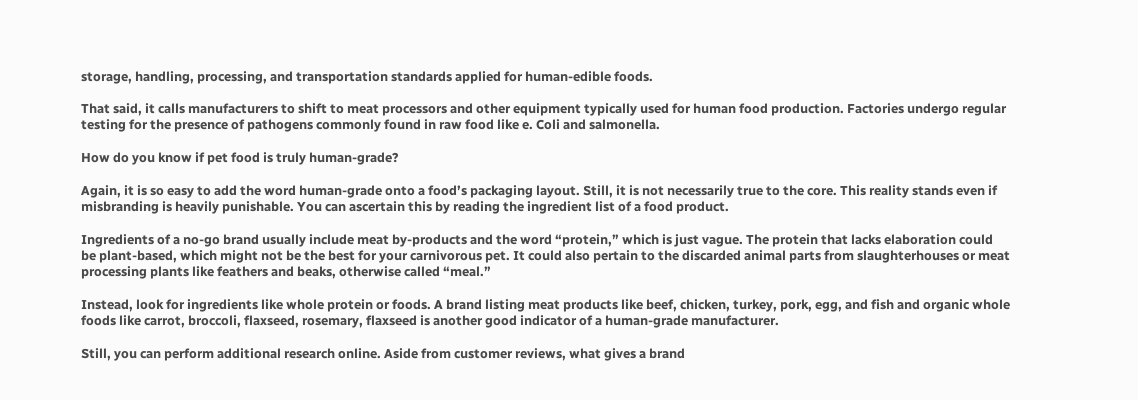storage, handling, processing, and transportation standards applied for human-edible foods.

That said, it calls manufacturers to shift to meat processors and other equipment typically used for human food production. Factories undergo regular testing for the presence of pathogens commonly found in raw food like e. Coli and salmonella.

How do you know if pet food is truly human-grade?

Again, it is so easy to add the word human-grade onto a food’s packaging layout. Still, it is not necessarily true to the core. This reality stands even if misbranding is heavily punishable. You can ascertain this by reading the ingredient list of a food product.

Ingredients of a no-go brand usually include meat by-products and the word “protein,” which is just vague. The protein that lacks elaboration could be plant-based, which might not be the best for your carnivorous pet. It could also pertain to the discarded animal parts from slaughterhouses or meat processing plants like feathers and beaks, otherwise called “meal.”

Instead, look for ingredients like whole protein or foods. A brand listing meat products like beef, chicken, turkey, pork, egg, and fish and organic whole foods like carrot, broccoli, flaxseed, rosemary, flaxseed is another good indicator of a human-grade manufacturer.

Still, you can perform additional research online. Aside from customer reviews, what gives a brand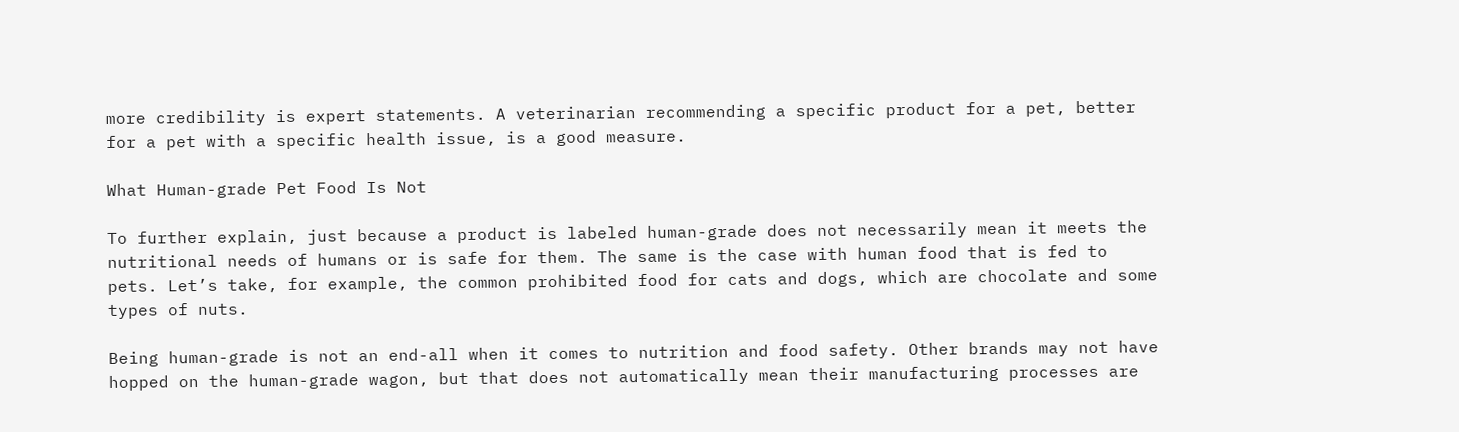more credibility is expert statements. A veterinarian recommending a specific product for a pet, better for a pet with a specific health issue, is a good measure.

What Human-grade Pet Food Is Not

To further explain, just because a product is labeled human-grade does not necessarily mean it meets the nutritional needs of humans or is safe for them. The same is the case with human food that is fed to pets. Let’s take, for example, the common prohibited food for cats and dogs, which are chocolate and some types of nuts.

Being human-grade is not an end-all when it comes to nutrition and food safety. Other brands may not have hopped on the human-grade wagon, but that does not automatically mean their manufacturing processes are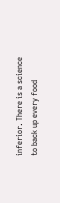inferior. There is a science to back up every food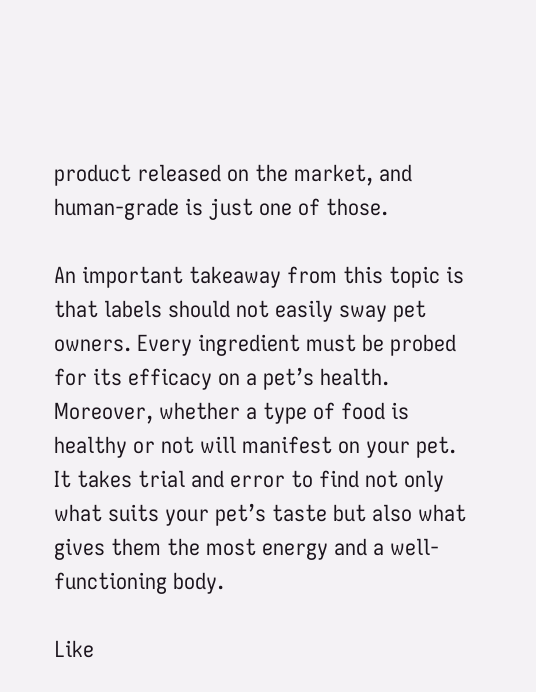product released on the market, and human-grade is just one of those.

An important takeaway from this topic is that labels should not easily sway pet owners. Every ingredient must be probed for its efficacy on a pet’s health. Moreover, whether a type of food is healthy or not will manifest on your pet. It takes trial and error to find not only what suits your pet’s taste but also what gives them the most energy and a well-functioning body.

Like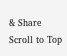& Share
Scroll to Top